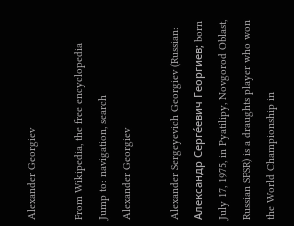Alexander Georgiev

From Wikipedia, the free encyclopedia
Jump to: navigation, search
Alexander Georgiev

Alexander Sergeyevich Georgiev (Russian: Александр Серге́евич Георгиев; born July 17, 1975, in Pyatilipy, Novgorod Oblast, Russian SFSR) is a draughts player who won the World Championship in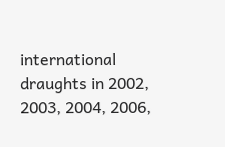international draughts in 2002, 2003, 2004, 2006,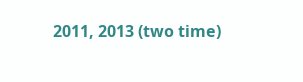2011, 2013 (two time)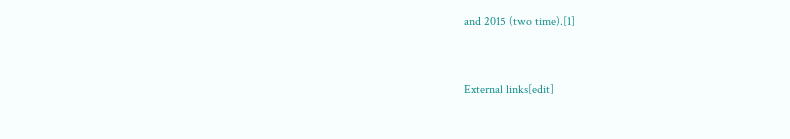and 2015 (two time).[1]


External links[edit]